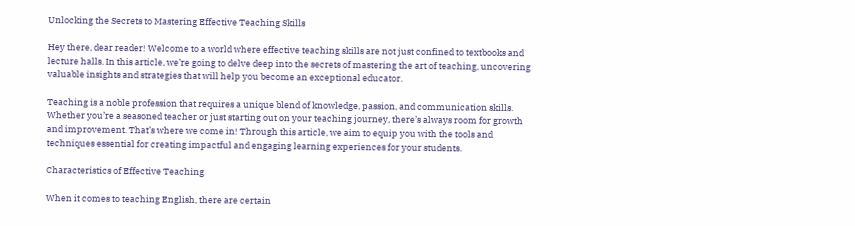Unlocking the Secrets to Mastering Effective Teaching Skills

Hey there, dear reader! Welcome to a world where effective teaching skills are not just confined to textbooks and lecture halls. In this article, we’re going to delve deep into the secrets of mastering the art of teaching, uncovering valuable insights and strategies that will help you become an exceptional educator.

Teaching is a noble profession that requires a unique blend of knowledge, passion, and communication skills. Whether you’re a seasoned teacher or just starting out on your teaching journey, there’s always room for growth and improvement. That’s where we come in! Through this article, we aim to equip you with the tools and techniques essential for creating impactful and engaging learning experiences for your students.

Characteristics of Effective Teaching

When it comes to teaching English, there are certain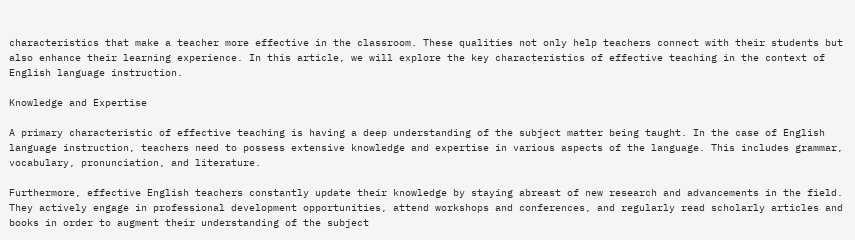characteristics that make a teacher more effective in the classroom. These qualities not only help teachers connect with their students but also enhance their learning experience. In this article, we will explore the key characteristics of effective teaching in the context of English language instruction.

Knowledge and Expertise

A primary characteristic of effective teaching is having a deep understanding of the subject matter being taught. In the case of English language instruction, teachers need to possess extensive knowledge and expertise in various aspects of the language. This includes grammar, vocabulary, pronunciation, and literature.

Furthermore, effective English teachers constantly update their knowledge by staying abreast of new research and advancements in the field. They actively engage in professional development opportunities, attend workshops and conferences, and regularly read scholarly articles and books in order to augment their understanding of the subject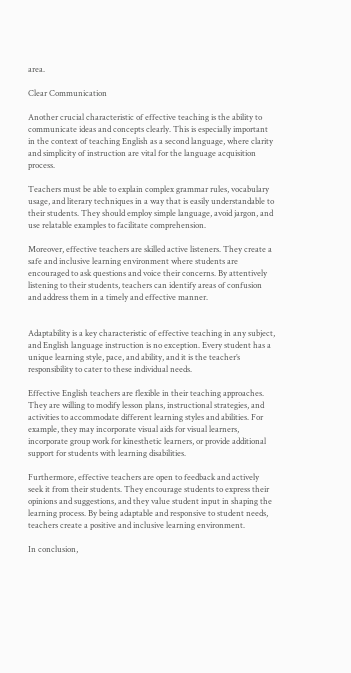area.

Clear Communication

Another crucial characteristic of effective teaching is the ability to communicate ideas and concepts clearly. This is especially important in the context of teaching English as a second language, where clarity and simplicity of instruction are vital for the language acquisition process.

Teachers must be able to explain complex grammar rules, vocabulary usage, and literary techniques in a way that is easily understandable to their students. They should employ simple language, avoid jargon, and use relatable examples to facilitate comprehension.

Moreover, effective teachers are skilled active listeners. They create a safe and inclusive learning environment where students are encouraged to ask questions and voice their concerns. By attentively listening to their students, teachers can identify areas of confusion and address them in a timely and effective manner.


Adaptability is a key characteristic of effective teaching in any subject, and English language instruction is no exception. Every student has a unique learning style, pace, and ability, and it is the teacher’s responsibility to cater to these individual needs.

Effective English teachers are flexible in their teaching approaches. They are willing to modify lesson plans, instructional strategies, and activities to accommodate different learning styles and abilities. For example, they may incorporate visual aids for visual learners, incorporate group work for kinesthetic learners, or provide additional support for students with learning disabilities.

Furthermore, effective teachers are open to feedback and actively seek it from their students. They encourage students to express their opinions and suggestions, and they value student input in shaping the learning process. By being adaptable and responsive to student needs, teachers create a positive and inclusive learning environment.

In conclusion,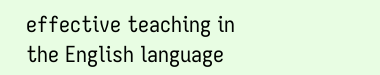effective teaching in the English language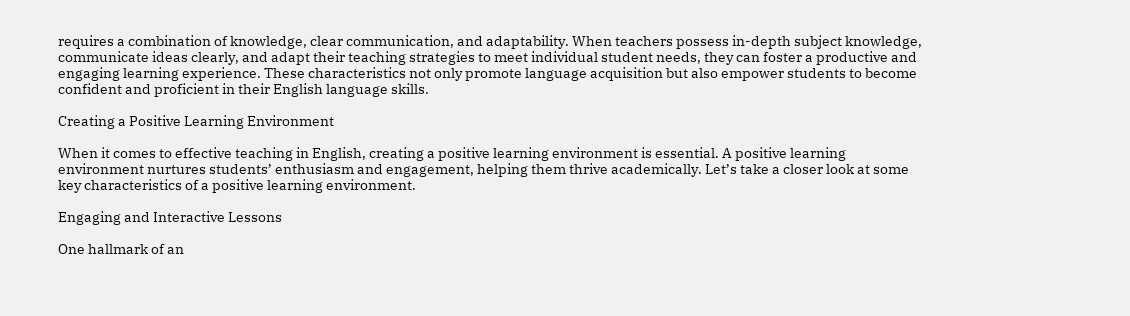requires a combination of knowledge, clear communication, and adaptability. When teachers possess in-depth subject knowledge, communicate ideas clearly, and adapt their teaching strategies to meet individual student needs, they can foster a productive and engaging learning experience. These characteristics not only promote language acquisition but also empower students to become confident and proficient in their English language skills.

Creating a Positive Learning Environment

When it comes to effective teaching in English, creating a positive learning environment is essential. A positive learning environment nurtures students’ enthusiasm and engagement, helping them thrive academically. Let’s take a closer look at some key characteristics of a positive learning environment.

Engaging and Interactive Lessons

One hallmark of an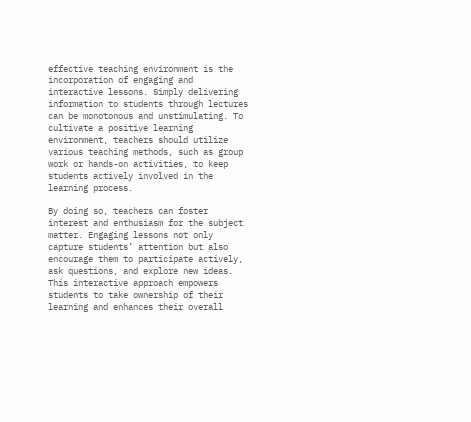effective teaching environment is the incorporation of engaging and interactive lessons. Simply delivering information to students through lectures can be monotonous and unstimulating. To cultivate a positive learning environment, teachers should utilize various teaching methods, such as group work or hands-on activities, to keep students actively involved in the learning process.

By doing so, teachers can foster interest and enthusiasm for the subject matter. Engaging lessons not only capture students’ attention but also encourage them to participate actively, ask questions, and explore new ideas. This interactive approach empowers students to take ownership of their learning and enhances their overall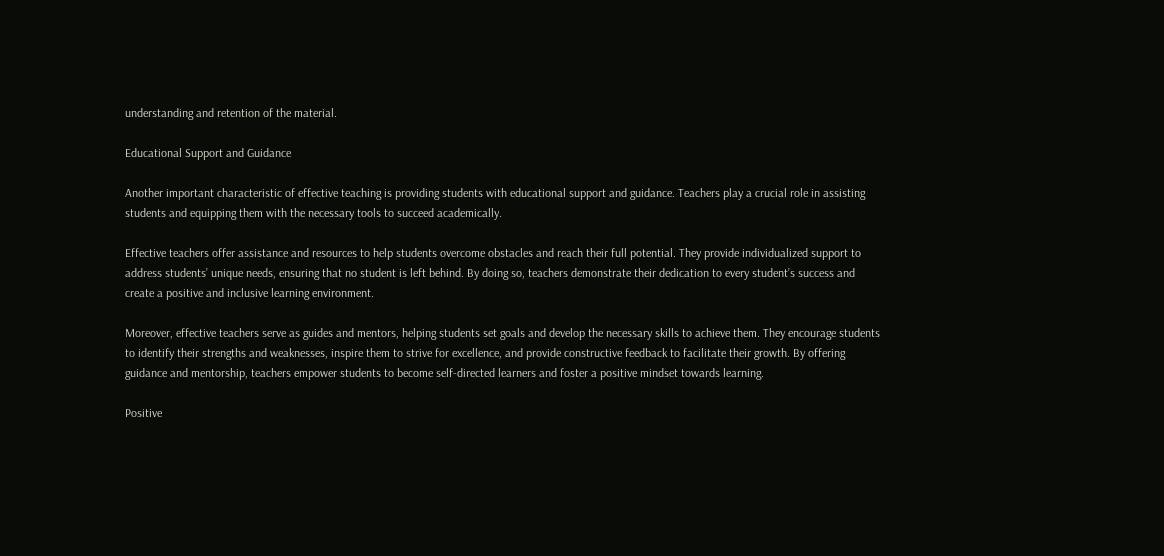understanding and retention of the material.

Educational Support and Guidance

Another important characteristic of effective teaching is providing students with educational support and guidance. Teachers play a crucial role in assisting students and equipping them with the necessary tools to succeed academically.

Effective teachers offer assistance and resources to help students overcome obstacles and reach their full potential. They provide individualized support to address students’ unique needs, ensuring that no student is left behind. By doing so, teachers demonstrate their dedication to every student’s success and create a positive and inclusive learning environment.

Moreover, effective teachers serve as guides and mentors, helping students set goals and develop the necessary skills to achieve them. They encourage students to identify their strengths and weaknesses, inspire them to strive for excellence, and provide constructive feedback to facilitate their growth. By offering guidance and mentorship, teachers empower students to become self-directed learners and foster a positive mindset towards learning.

Positive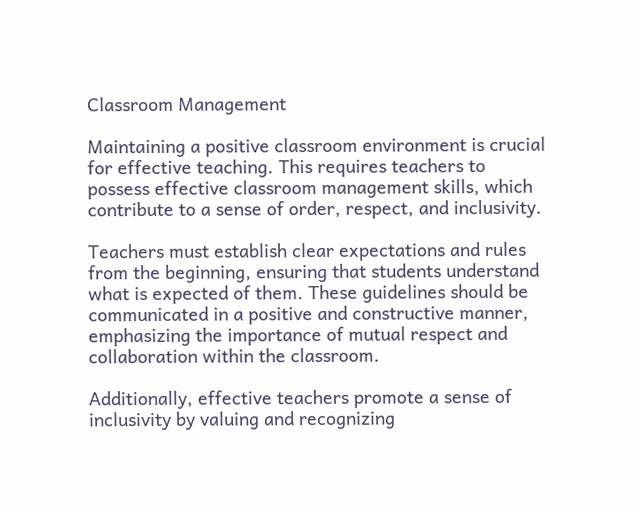Classroom Management

Maintaining a positive classroom environment is crucial for effective teaching. This requires teachers to possess effective classroom management skills, which contribute to a sense of order, respect, and inclusivity.

Teachers must establish clear expectations and rules from the beginning, ensuring that students understand what is expected of them. These guidelines should be communicated in a positive and constructive manner, emphasizing the importance of mutual respect and collaboration within the classroom.

Additionally, effective teachers promote a sense of inclusivity by valuing and recognizing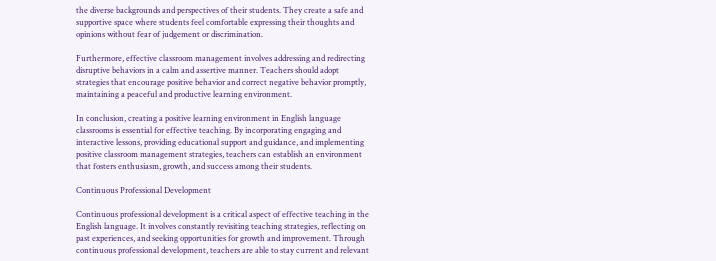the diverse backgrounds and perspectives of their students. They create a safe and supportive space where students feel comfortable expressing their thoughts and opinions without fear of judgement or discrimination.

Furthermore, effective classroom management involves addressing and redirecting disruptive behaviors in a calm and assertive manner. Teachers should adopt strategies that encourage positive behavior and correct negative behavior promptly, maintaining a peaceful and productive learning environment.

In conclusion, creating a positive learning environment in English language classrooms is essential for effective teaching. By incorporating engaging and interactive lessons, providing educational support and guidance, and implementing positive classroom management strategies, teachers can establish an environment that fosters enthusiasm, growth, and success among their students.

Continuous Professional Development

Continuous professional development is a critical aspect of effective teaching in the English language. It involves constantly revisiting teaching strategies, reflecting on past experiences, and seeking opportunities for growth and improvement. Through continuous professional development, teachers are able to stay current and relevant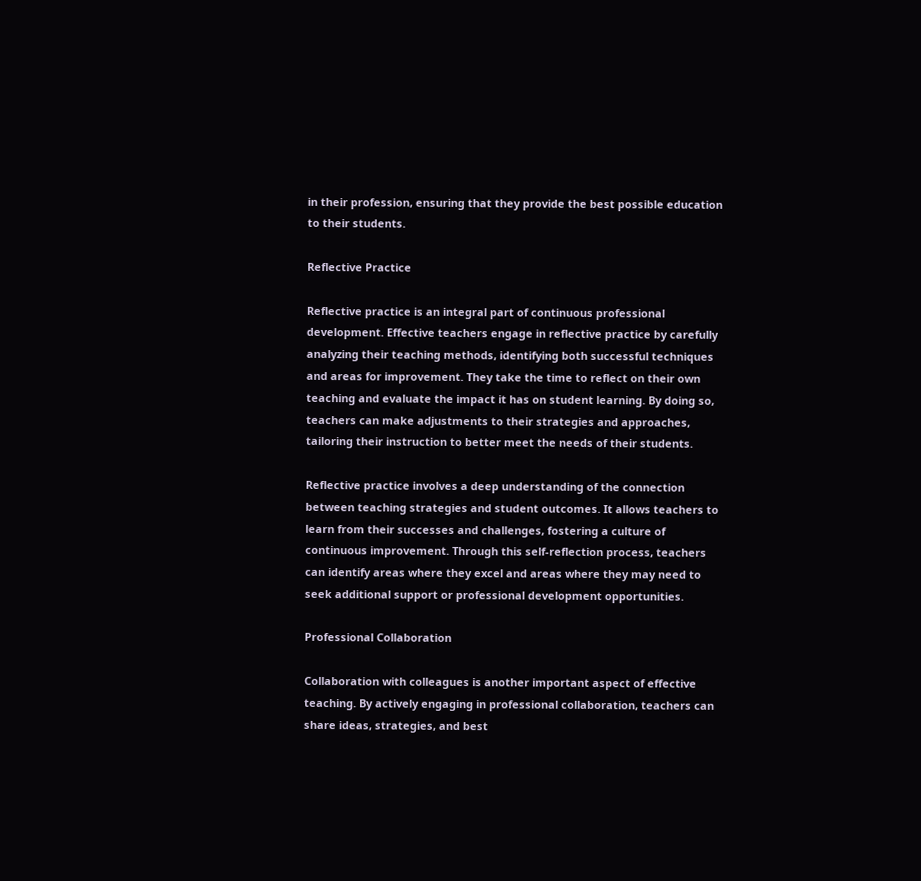in their profession, ensuring that they provide the best possible education to their students.

Reflective Practice

Reflective practice is an integral part of continuous professional development. Effective teachers engage in reflective practice by carefully analyzing their teaching methods, identifying both successful techniques and areas for improvement. They take the time to reflect on their own teaching and evaluate the impact it has on student learning. By doing so, teachers can make adjustments to their strategies and approaches, tailoring their instruction to better meet the needs of their students.

Reflective practice involves a deep understanding of the connection between teaching strategies and student outcomes. It allows teachers to learn from their successes and challenges, fostering a culture of continuous improvement. Through this self-reflection process, teachers can identify areas where they excel and areas where they may need to seek additional support or professional development opportunities.

Professional Collaboration

Collaboration with colleagues is another important aspect of effective teaching. By actively engaging in professional collaboration, teachers can share ideas, strategies, and best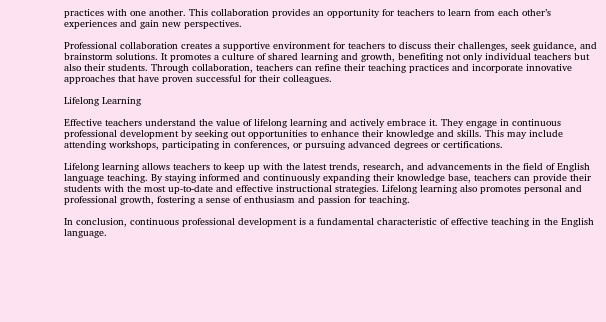practices with one another. This collaboration provides an opportunity for teachers to learn from each other’s experiences and gain new perspectives.

Professional collaboration creates a supportive environment for teachers to discuss their challenges, seek guidance, and brainstorm solutions. It promotes a culture of shared learning and growth, benefiting not only individual teachers but also their students. Through collaboration, teachers can refine their teaching practices and incorporate innovative approaches that have proven successful for their colleagues.

Lifelong Learning

Effective teachers understand the value of lifelong learning and actively embrace it. They engage in continuous professional development by seeking out opportunities to enhance their knowledge and skills. This may include attending workshops, participating in conferences, or pursuing advanced degrees or certifications.

Lifelong learning allows teachers to keep up with the latest trends, research, and advancements in the field of English language teaching. By staying informed and continuously expanding their knowledge base, teachers can provide their students with the most up-to-date and effective instructional strategies. Lifelong learning also promotes personal and professional growth, fostering a sense of enthusiasm and passion for teaching.

In conclusion, continuous professional development is a fundamental characteristic of effective teaching in the English language.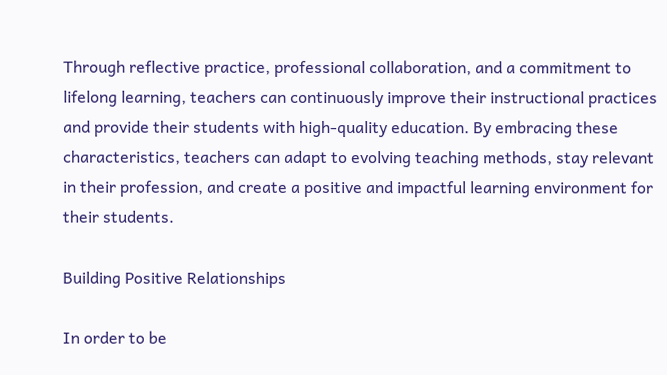Through reflective practice, professional collaboration, and a commitment to lifelong learning, teachers can continuously improve their instructional practices and provide their students with high-quality education. By embracing these characteristics, teachers can adapt to evolving teaching methods, stay relevant in their profession, and create a positive and impactful learning environment for their students.

Building Positive Relationships

In order to be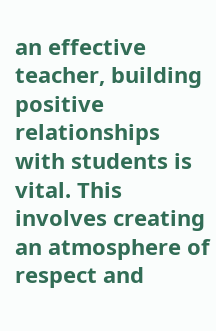an effective teacher, building positive relationships with students is vital. This involves creating an atmosphere of respect and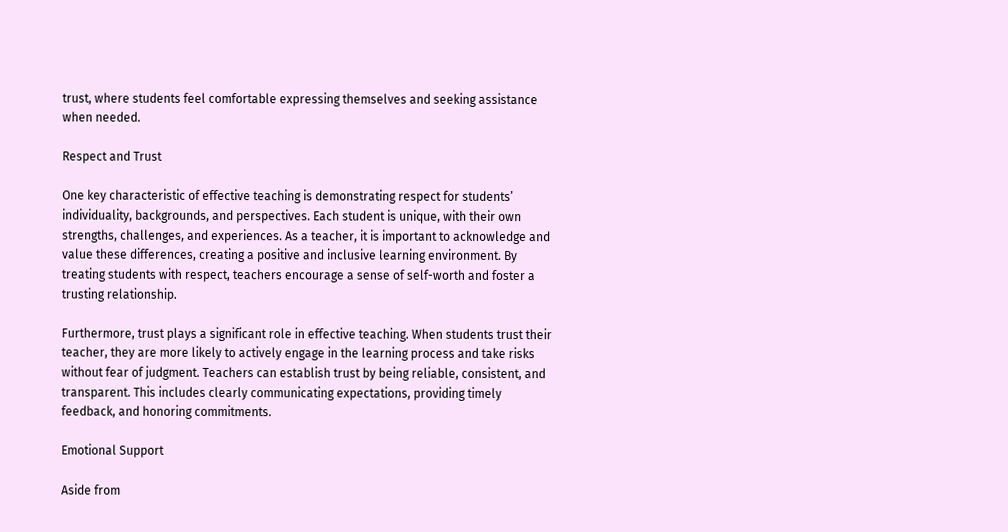trust, where students feel comfortable expressing themselves and seeking assistance when needed.

Respect and Trust

One key characteristic of effective teaching is demonstrating respect for students’ individuality, backgrounds, and perspectives. Each student is unique, with their own strengths, challenges, and experiences. As a teacher, it is important to acknowledge and value these differences, creating a positive and inclusive learning environment. By treating students with respect, teachers encourage a sense of self-worth and foster a trusting relationship.

Furthermore, trust plays a significant role in effective teaching. When students trust their teacher, they are more likely to actively engage in the learning process and take risks without fear of judgment. Teachers can establish trust by being reliable, consistent, and transparent. This includes clearly communicating expectations, providing timely feedback, and honoring commitments.

Emotional Support

Aside from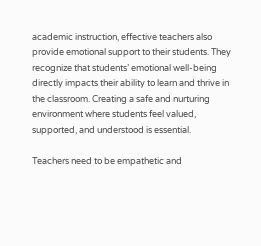academic instruction, effective teachers also provide emotional support to their students. They recognize that students’ emotional well-being directly impacts their ability to learn and thrive in the classroom. Creating a safe and nurturing environment where students feel valued, supported, and understood is essential.

Teachers need to be empathetic and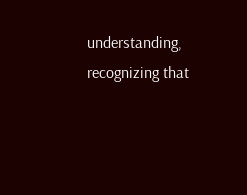understanding, recognizing that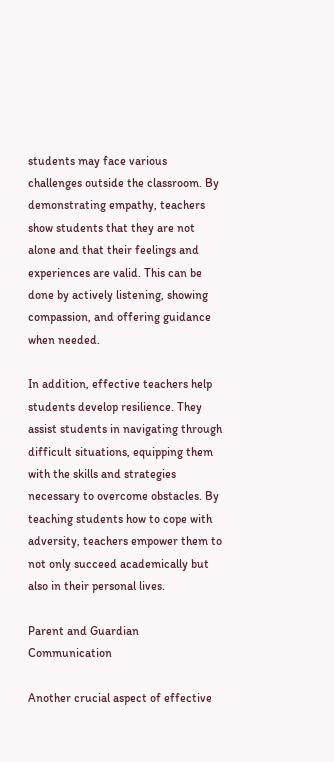students may face various challenges outside the classroom. By demonstrating empathy, teachers show students that they are not alone and that their feelings and experiences are valid. This can be done by actively listening, showing compassion, and offering guidance when needed.

In addition, effective teachers help students develop resilience. They assist students in navigating through difficult situations, equipping them with the skills and strategies necessary to overcome obstacles. By teaching students how to cope with adversity, teachers empower them to not only succeed academically but also in their personal lives.

Parent and Guardian Communication

Another crucial aspect of effective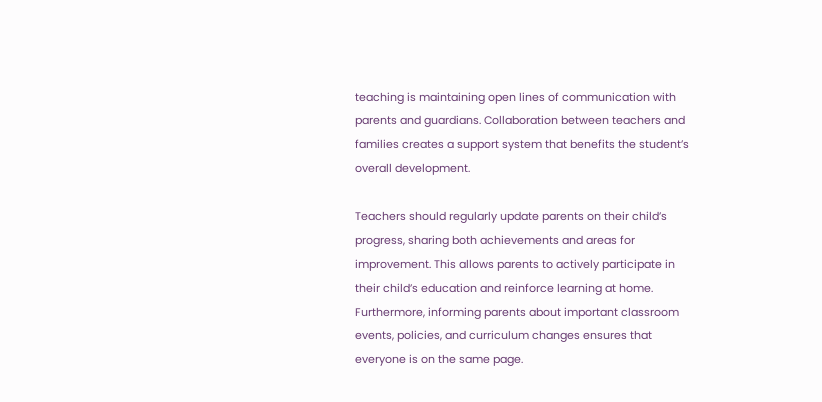teaching is maintaining open lines of communication with parents and guardians. Collaboration between teachers and families creates a support system that benefits the student’s overall development.

Teachers should regularly update parents on their child’s progress, sharing both achievements and areas for improvement. This allows parents to actively participate in their child’s education and reinforce learning at home. Furthermore, informing parents about important classroom events, policies, and curriculum changes ensures that everyone is on the same page.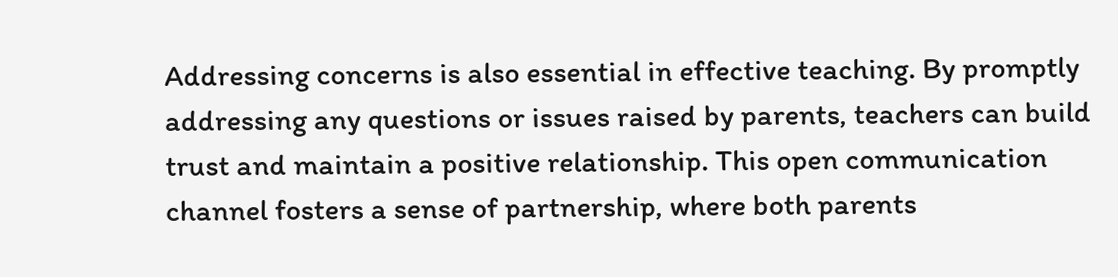Addressing concerns is also essential in effective teaching. By promptly addressing any questions or issues raised by parents, teachers can build trust and maintain a positive relationship. This open communication channel fosters a sense of partnership, where both parents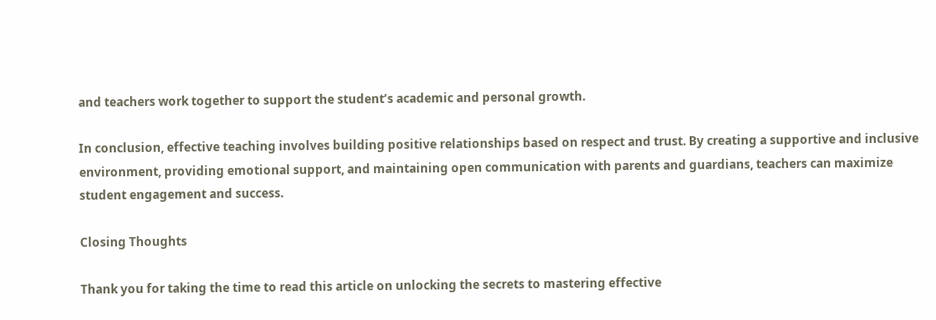and teachers work together to support the student’s academic and personal growth.

In conclusion, effective teaching involves building positive relationships based on respect and trust. By creating a supportive and inclusive environment, providing emotional support, and maintaining open communication with parents and guardians, teachers can maximize student engagement and success.

Closing Thoughts

Thank you for taking the time to read this article on unlocking the secrets to mastering effective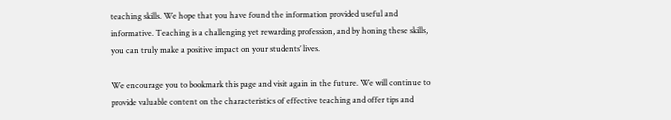teaching skills. We hope that you have found the information provided useful and informative. Teaching is a challenging yet rewarding profession, and by honing these skills, you can truly make a positive impact on your students’ lives.

We encourage you to bookmark this page and visit again in the future. We will continue to provide valuable content on the characteristics of effective teaching and offer tips and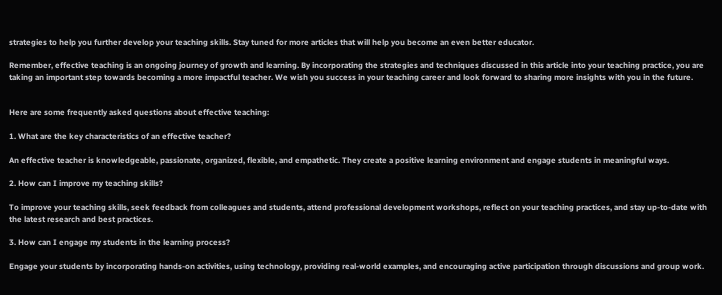strategies to help you further develop your teaching skills. Stay tuned for more articles that will help you become an even better educator.

Remember, effective teaching is an ongoing journey of growth and learning. By incorporating the strategies and techniques discussed in this article into your teaching practice, you are taking an important step towards becoming a more impactful teacher. We wish you success in your teaching career and look forward to sharing more insights with you in the future.


Here are some frequently asked questions about effective teaching:

1. What are the key characteristics of an effective teacher?

An effective teacher is knowledgeable, passionate, organized, flexible, and empathetic. They create a positive learning environment and engage students in meaningful ways.

2. How can I improve my teaching skills?

To improve your teaching skills, seek feedback from colleagues and students, attend professional development workshops, reflect on your teaching practices, and stay up-to-date with the latest research and best practices.

3. How can I engage my students in the learning process?

Engage your students by incorporating hands-on activities, using technology, providing real-world examples, and encouraging active participation through discussions and group work.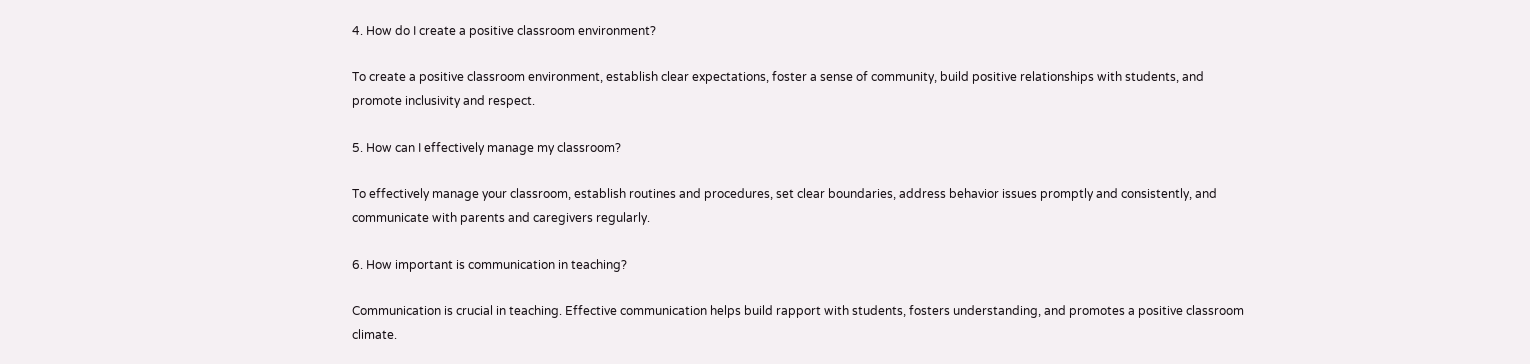4. How do I create a positive classroom environment?

To create a positive classroom environment, establish clear expectations, foster a sense of community, build positive relationships with students, and promote inclusivity and respect.

5. How can I effectively manage my classroom?

To effectively manage your classroom, establish routines and procedures, set clear boundaries, address behavior issues promptly and consistently, and communicate with parents and caregivers regularly.

6. How important is communication in teaching?

Communication is crucial in teaching. Effective communication helps build rapport with students, fosters understanding, and promotes a positive classroom climate.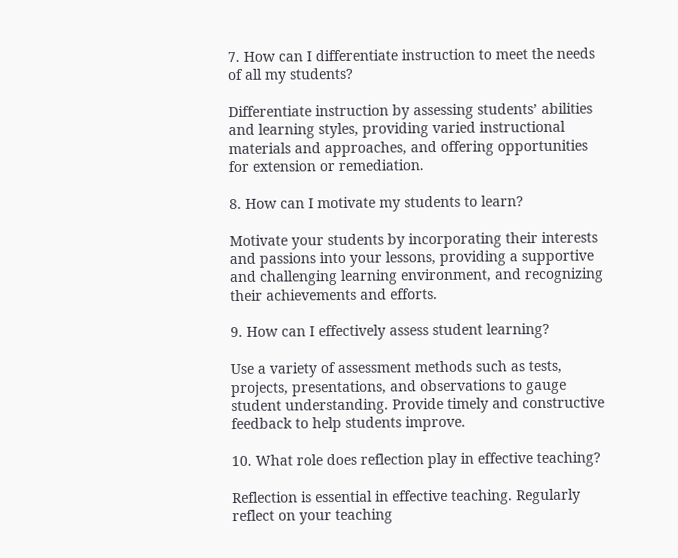7. How can I differentiate instruction to meet the needs of all my students?

Differentiate instruction by assessing students’ abilities and learning styles, providing varied instructional materials and approaches, and offering opportunities for extension or remediation.

8. How can I motivate my students to learn?

Motivate your students by incorporating their interests and passions into your lessons, providing a supportive and challenging learning environment, and recognizing their achievements and efforts.

9. How can I effectively assess student learning?

Use a variety of assessment methods such as tests, projects, presentations, and observations to gauge student understanding. Provide timely and constructive feedback to help students improve.

10. What role does reflection play in effective teaching?

Reflection is essential in effective teaching. Regularly reflect on your teaching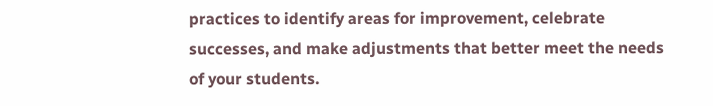practices to identify areas for improvement, celebrate successes, and make adjustments that better meet the needs of your students.